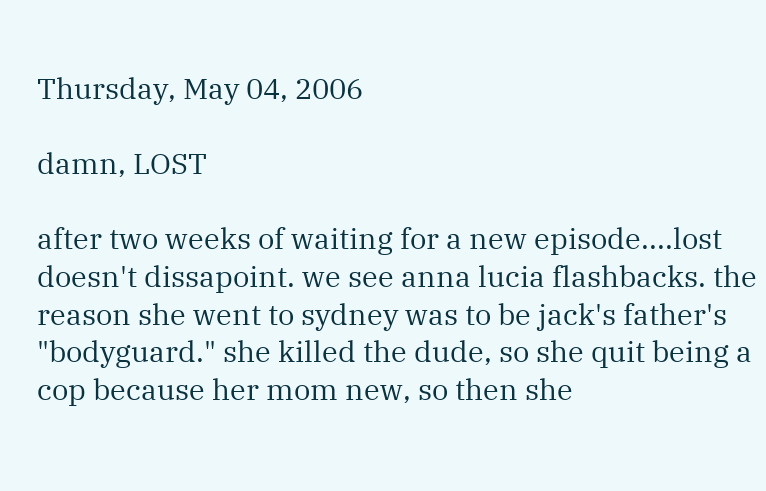Thursday, May 04, 2006

damn, LOST

after two weeks of waiting for a new episode....lost doesn't dissapoint. we see anna lucia flashbacks. the reason she went to sydney was to be jack's father's "bodyguard." she killed the dude, so she quit being a cop because her mom new, so then she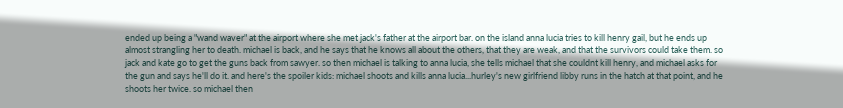ended up being a "wand waver" at the airport where she met jack's father at the airport bar. on the island anna lucia tries to kill henry gail, but he ends up almost strangling her to death. michael is back, and he says that he knows all about the others, that they are weak, and that the survivors could take them. so jack and kate go to get the guns back from sawyer. so then michael is talking to anna lucia, she tells michael that she couldnt kill henry, and michael asks for the gun and says he'll do it. and here's the spoiler kids: michael shoots and kills anna lucia...hurley's new girlfriend libby runs in the hatch at that point, and he shoots her twice. so michael then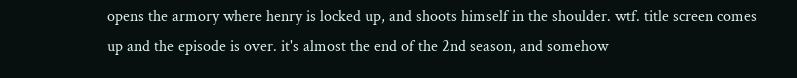opens the armory where henry is locked up, and shoots himself in the shoulder. wtf. title screen comes up and the episode is over. it's almost the end of the 2nd season, and somehow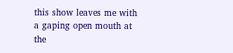this show leaves me with a gaping open mouth at the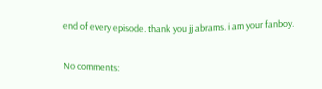end of every episode. thank you jj abrams. i am your fanboy.

No comments: